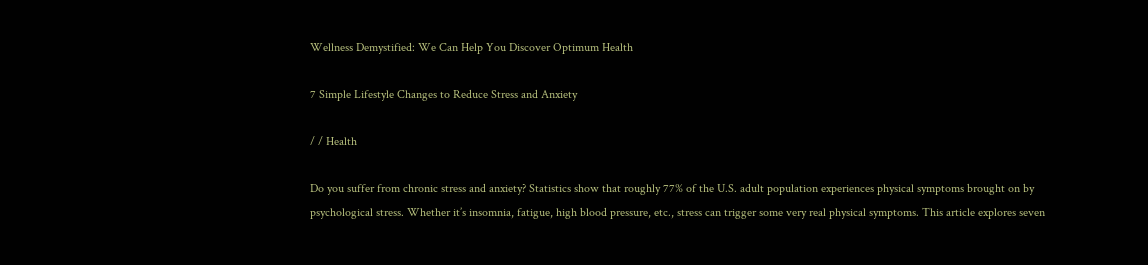Wellness Demystified: We Can Help You Discover Optimum Health

7 Simple Lifestyle Changes to Reduce Stress and Anxiety

/ / Health

Do you suffer from chronic stress and anxiety? Statistics show that roughly 77% of the U.S. adult population experiences physical symptoms brought on by psychological stress. Whether it’s insomnia, fatigue, high blood pressure, etc., stress can trigger some very real physical symptoms. This article explores seven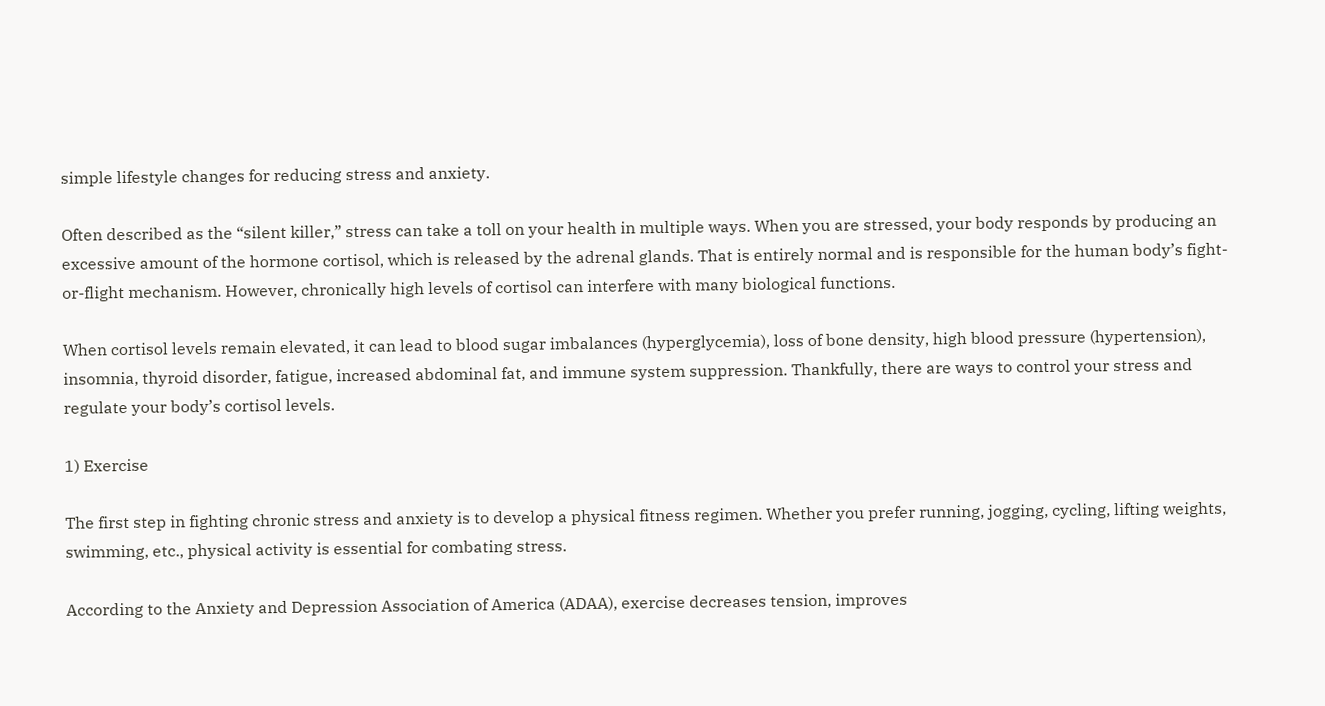simple lifestyle changes for reducing stress and anxiety.

Often described as the “silent killer,” stress can take a toll on your health in multiple ways. When you are stressed, your body responds by producing an excessive amount of the hormone cortisol, which is released by the adrenal glands. That is entirely normal and is responsible for the human body’s fight-or-flight mechanism. However, chronically high levels of cortisol can interfere with many biological functions.

When cortisol levels remain elevated, it can lead to blood sugar imbalances (hyperglycemia), loss of bone density, high blood pressure (hypertension), insomnia, thyroid disorder, fatigue, increased abdominal fat, and immune system suppression. Thankfully, there are ways to control your stress and regulate your body’s cortisol levels.

1) Exercise

The first step in fighting chronic stress and anxiety is to develop a physical fitness regimen. Whether you prefer running, jogging, cycling, lifting weights, swimming, etc., physical activity is essential for combating stress.

According to the Anxiety and Depression Association of America (ADAA), exercise decreases tension, improves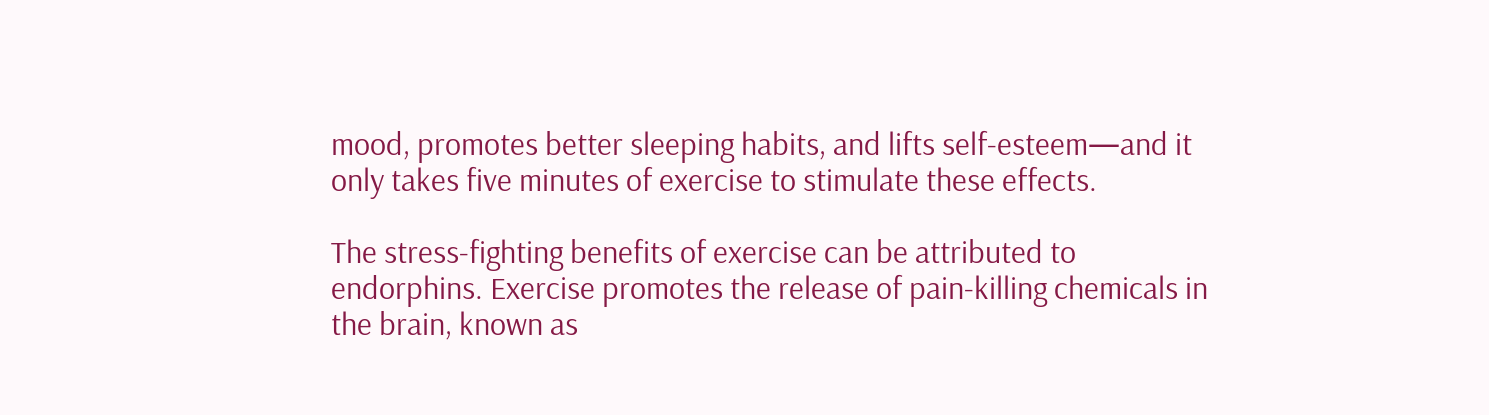mood, promotes better sleeping habits, and lifts self-esteem—and it only takes five minutes of exercise to stimulate these effects.

The stress-fighting benefits of exercise can be attributed to endorphins. Exercise promotes the release of pain-killing chemicals in the brain, known as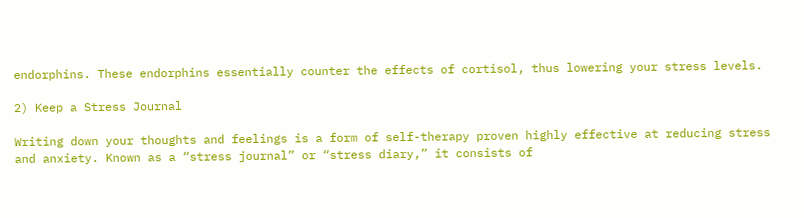endorphins. These endorphins essentially counter the effects of cortisol, thus lowering your stress levels.

2) Keep a Stress Journal

Writing down your thoughts and feelings is a form of self-therapy proven highly effective at reducing stress and anxiety. Known as a “stress journal” or “stress diary,” it consists of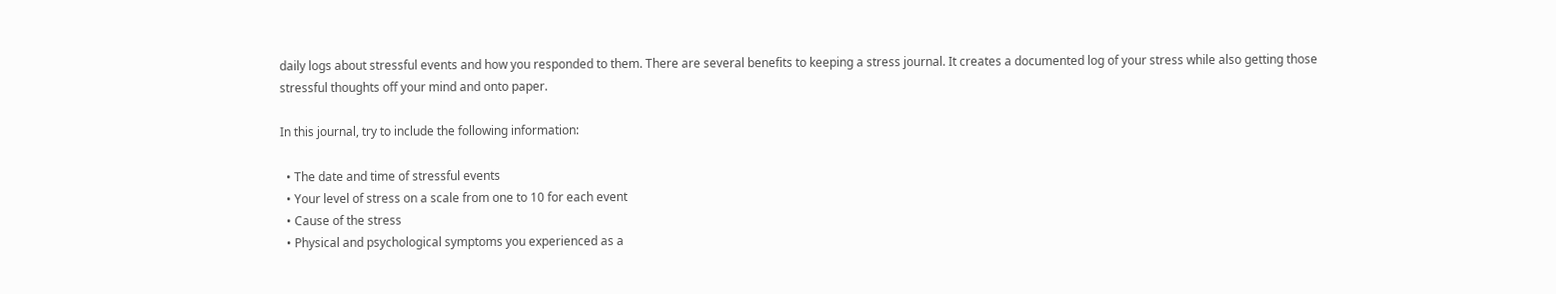daily logs about stressful events and how you responded to them. There are several benefits to keeping a stress journal. It creates a documented log of your stress while also getting those stressful thoughts off your mind and onto paper.

In this journal, try to include the following information:

  • The date and time of stressful events
  • Your level of stress on a scale from one to 10 for each event
  • Cause of the stress
  • Physical and psychological symptoms you experienced as a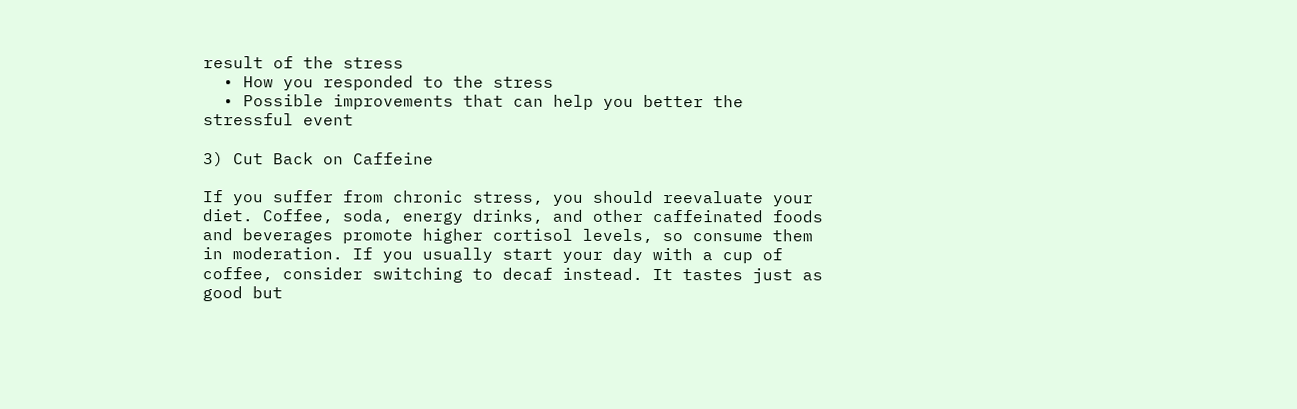result of the stress
  • How you responded to the stress
  • Possible improvements that can help you better the stressful event

3) Cut Back on Caffeine

If you suffer from chronic stress, you should reevaluate your diet. Coffee, soda, energy drinks, and other caffeinated foods and beverages promote higher cortisol levels, so consume them in moderation. If you usually start your day with a cup of coffee, consider switching to decaf instead. It tastes just as good but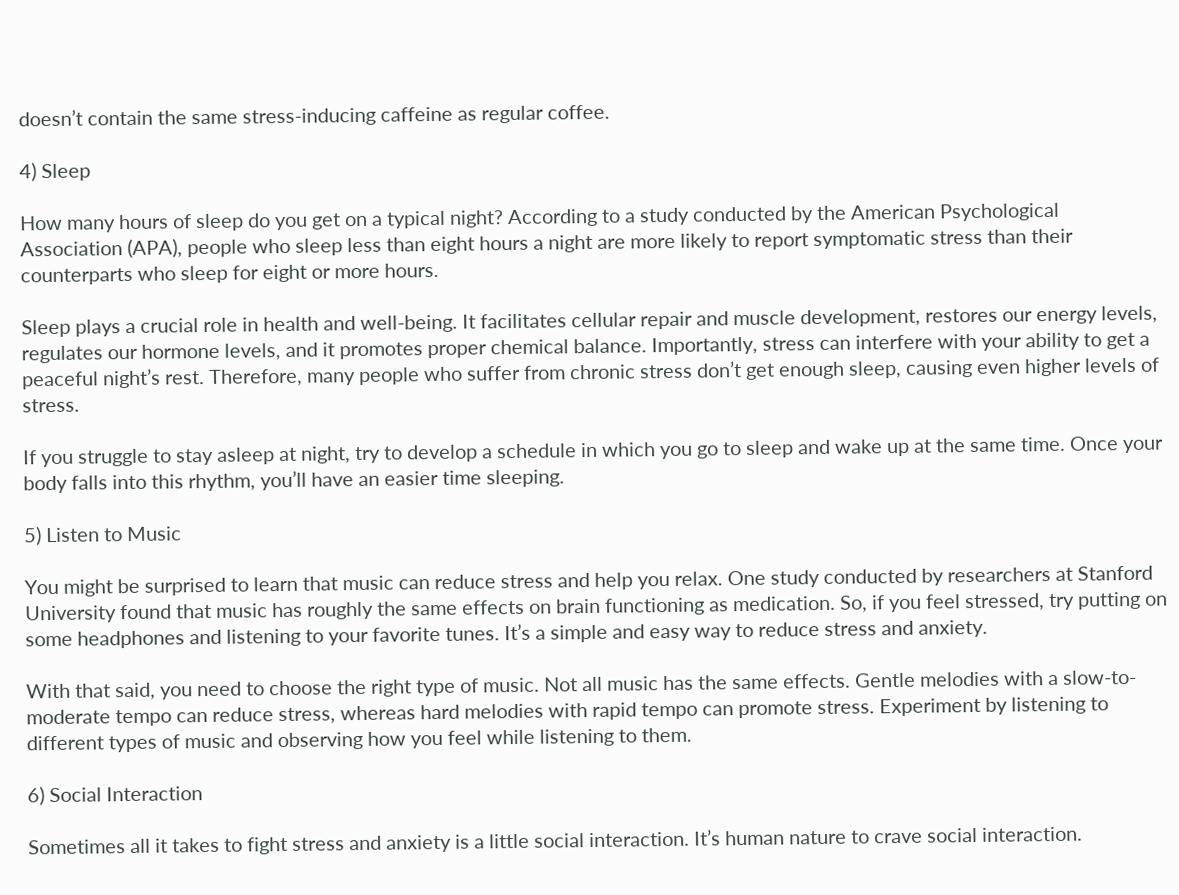doesn’t contain the same stress-inducing caffeine as regular coffee.

4) Sleep

How many hours of sleep do you get on a typical night? According to a study conducted by the American Psychological Association (APA), people who sleep less than eight hours a night are more likely to report symptomatic stress than their counterparts who sleep for eight or more hours.

Sleep plays a crucial role in health and well-being. It facilitates cellular repair and muscle development, restores our energy levels, regulates our hormone levels, and it promotes proper chemical balance. Importantly, stress can interfere with your ability to get a peaceful night’s rest. Therefore, many people who suffer from chronic stress don’t get enough sleep, causing even higher levels of stress.

If you struggle to stay asleep at night, try to develop a schedule in which you go to sleep and wake up at the same time. Once your body falls into this rhythm, you’ll have an easier time sleeping.

5) Listen to Music

You might be surprised to learn that music can reduce stress and help you relax. One study conducted by researchers at Stanford University found that music has roughly the same effects on brain functioning as medication. So, if you feel stressed, try putting on some headphones and listening to your favorite tunes. It’s a simple and easy way to reduce stress and anxiety.

With that said, you need to choose the right type of music. Not all music has the same effects. Gentle melodies with a slow-to-moderate tempo can reduce stress, whereas hard melodies with rapid tempo can promote stress. Experiment by listening to different types of music and observing how you feel while listening to them.

6) Social Interaction

Sometimes all it takes to fight stress and anxiety is a little social interaction. It’s human nature to crave social interaction.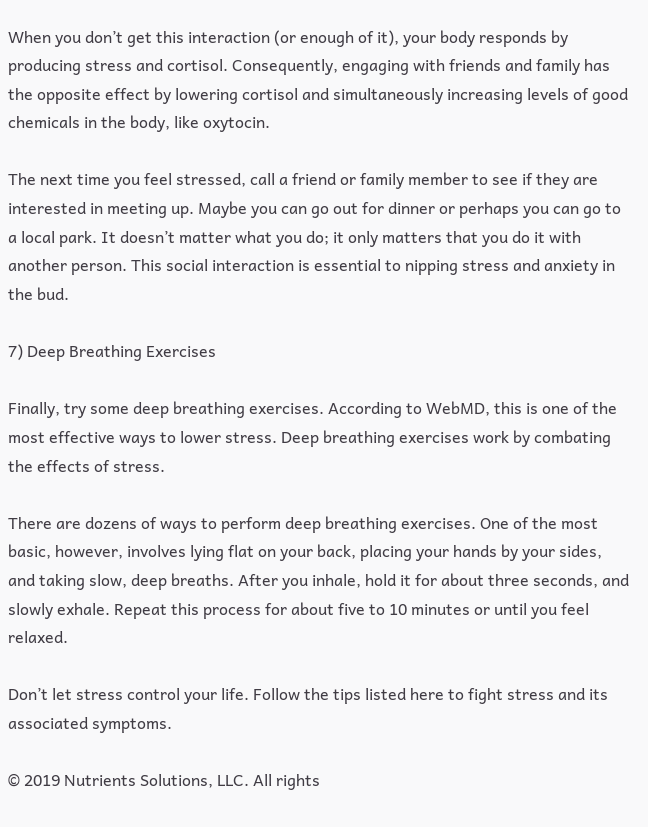When you don’t get this interaction (or enough of it), your body responds by producing stress and cortisol. Consequently, engaging with friends and family has the opposite effect by lowering cortisol and simultaneously increasing levels of good chemicals in the body, like oxytocin.

The next time you feel stressed, call a friend or family member to see if they are interested in meeting up. Maybe you can go out for dinner or perhaps you can go to a local park. It doesn’t matter what you do; it only matters that you do it with another person. This social interaction is essential to nipping stress and anxiety in the bud.

7) Deep Breathing Exercises

Finally, try some deep breathing exercises. According to WebMD, this is one of the most effective ways to lower stress. Deep breathing exercises work by combating the effects of stress.

There are dozens of ways to perform deep breathing exercises. One of the most basic, however, involves lying flat on your back, placing your hands by your sides, and taking slow, deep breaths. After you inhale, hold it for about three seconds, and slowly exhale. Repeat this process for about five to 10 minutes or until you feel relaxed.

Don’t let stress control your life. Follow the tips listed here to fight stress and its associated symptoms.

© 2019 Nutrients Solutions, LLC. All rights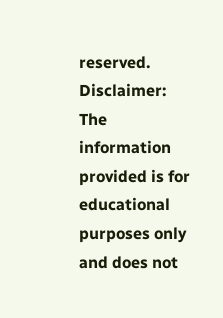reserved. Disclaimer: The information provided is for educational purposes only and does not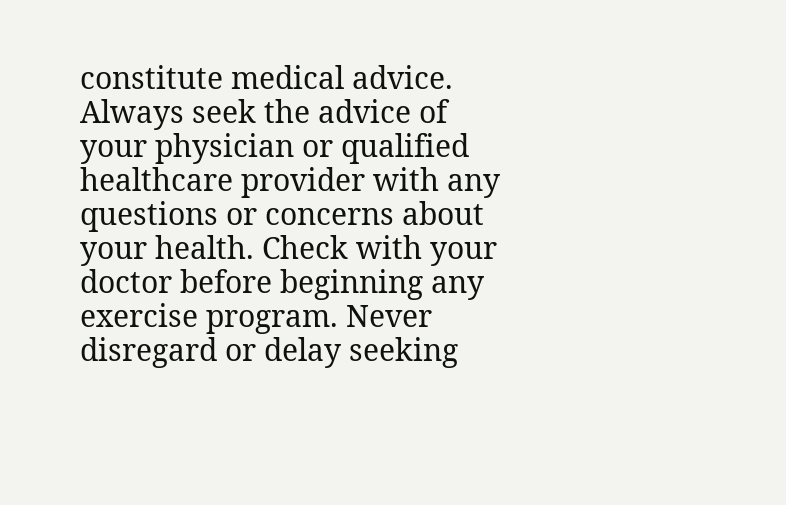constitute medical advice. Always seek the advice of your physician or qualified healthcare provider with any questions or concerns about your health. Check with your doctor before beginning any exercise program. Never disregard or delay seeking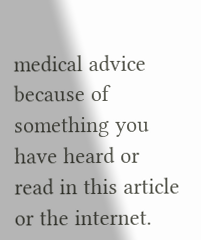medical advice because of something you have heard or read in this article or the internet.